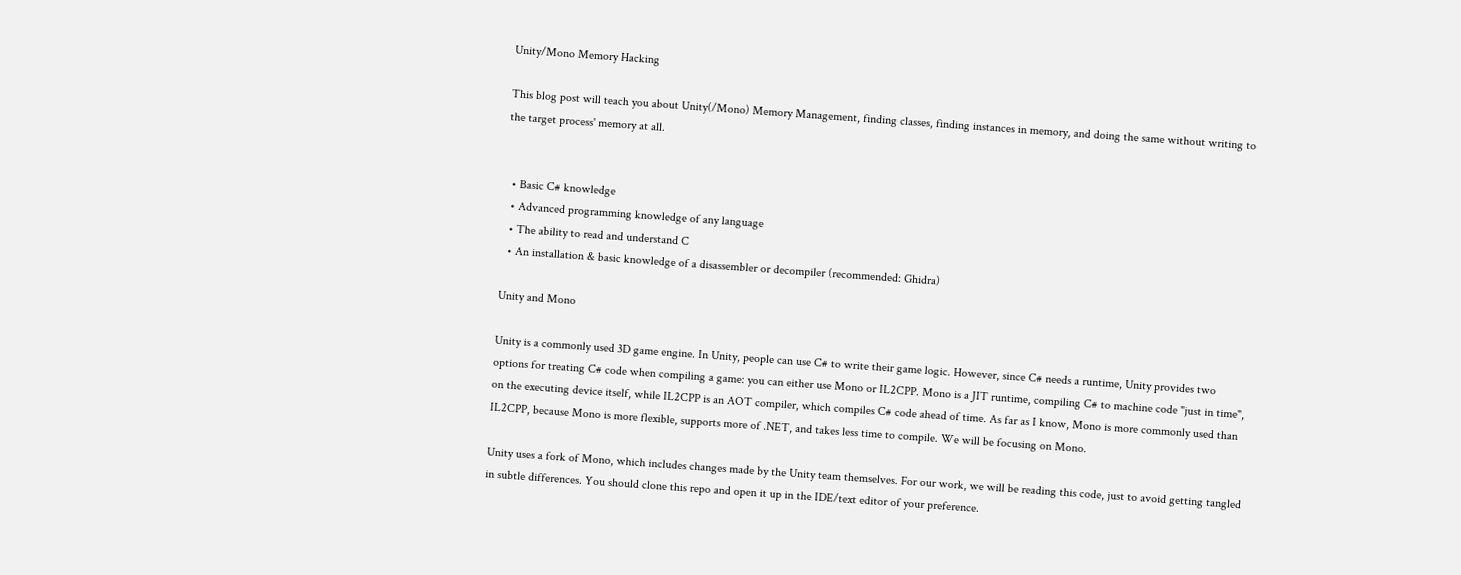Unity/Mono Memory Hacking

This blog post will teach you about Unity(/Mono) Memory Management, finding classes, finding instances in memory, and doing the same without writing to the target process' memory at all.


  • Basic C# knowledge
  • Advanced programming knowledge of any language
  • The ability to read and understand C
  • An installation & basic knowledge of a disassembler or decompiler (recommended: Ghidra)

Unity and Mono

Unity is a commonly used 3D game engine. In Unity, people can use C# to write their game logic. However, since C# needs a runtime, Unity provides two options for treating C# code when compiling a game: you can either use Mono or IL2CPP. Mono is a JIT runtime, compiling C# to machine code "just in time", on the executing device itself, while IL2CPP is an AOT compiler, which compiles C# code ahead of time. As far as I know, Mono is more commonly used than IL2CPP, because Mono is more flexible, supports more of .NET, and takes less time to compile. We will be focusing on Mono.

Unity uses a fork of Mono, which includes changes made by the Unity team themselves. For our work, we will be reading this code, just to avoid getting tangled in subtle differences. You should clone this repo and open it up in the IDE/text editor of your preference.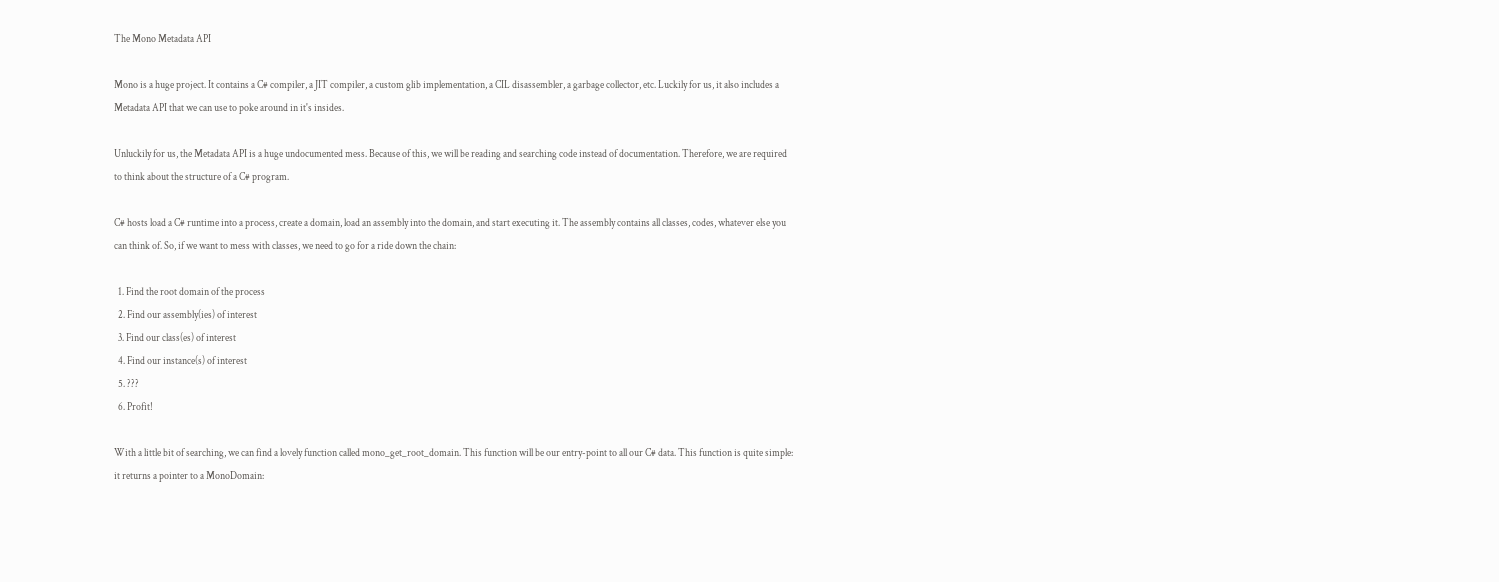The Mono Metadata API

Mono is a huge project. It contains a C# compiler, a JIT compiler, a custom glib implementation, a CIL disassembler, a garbage collector, etc. Luckily for us, it also includes a Metadata API that we can use to poke around in it's insides.

Unluckily for us, the Metadata API is a huge undocumented mess. Because of this, we will be reading and searching code instead of documentation. Therefore, we are required to think about the structure of a C# program.

C# hosts load a C# runtime into a process, create a domain, load an assembly into the domain, and start executing it. The assembly contains all classes, codes, whatever else you can think of. So, if we want to mess with classes, we need to go for a ride down the chain:

  1. Find the root domain of the process
  2. Find our assembly(ies) of interest
  3. Find our class(es) of interest
  4. Find our instance(s) of interest
  5. ???
  6. Profit!

With a little bit of searching, we can find a lovely function called mono_get_root_domain. This function will be our entry-point to all our C# data. This function is quite simple: it returns a pointer to a MonoDomain: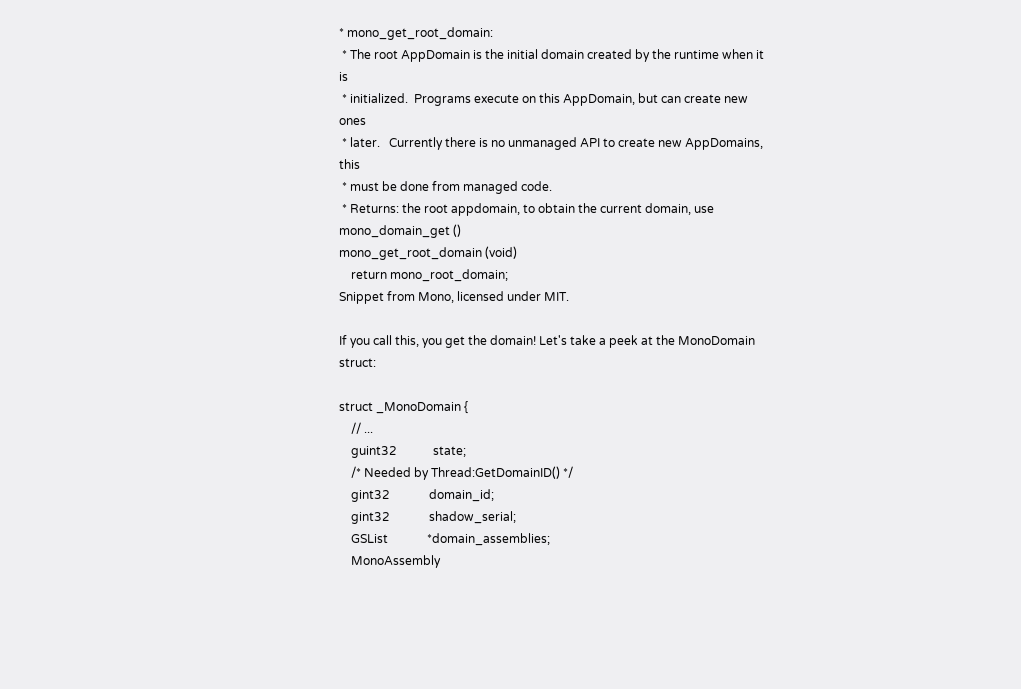* mono_get_root_domain:
 * The root AppDomain is the initial domain created by the runtime when it is
 * initialized.  Programs execute on this AppDomain, but can create new ones
 * later.   Currently there is no unmanaged API to create new AppDomains, this
 * must be done from managed code.
 * Returns: the root appdomain, to obtain the current domain, use mono_domain_get ()
mono_get_root_domain (void)
    return mono_root_domain;
Snippet from Mono, licensed under MIT.

If you call this, you get the domain! Let's take a peek at the MonoDomain struct:

struct _MonoDomain {
    // ...
    guint32            state;
    /* Needed by Thread:GetDomainID() */
    gint32             domain_id;
    gint32             shadow_serial;
    GSList             *domain_assemblies;
    MonoAssembly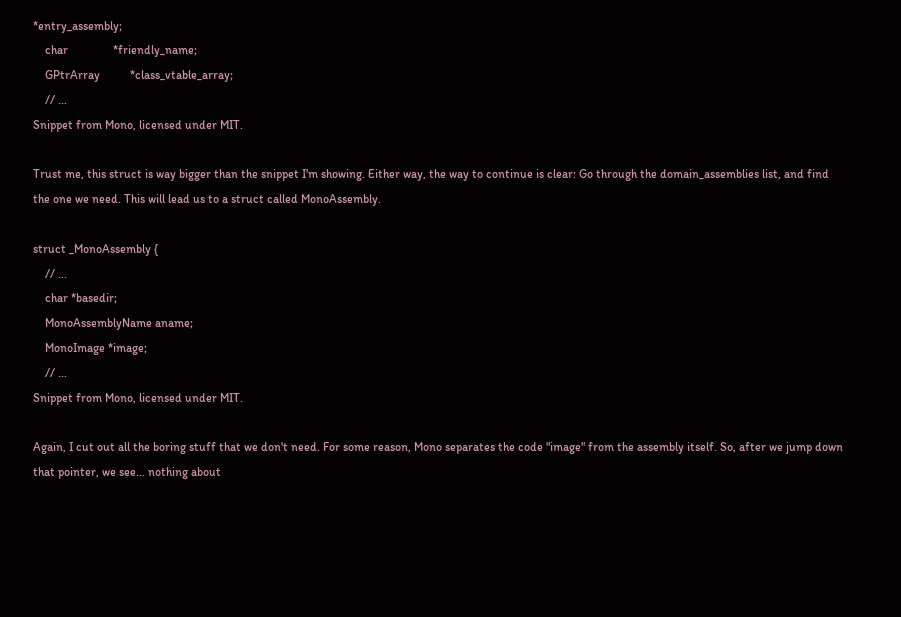*entry_assembly;
    char               *friendly_name;
    GPtrArray          *class_vtable_array;
    // ...
Snippet from Mono, licensed under MIT.

Trust me, this struct is way bigger than the snippet I'm showing. Either way, the way to continue is clear: Go through the domain_assemblies list, and find the one we need. This will lead us to a struct called MonoAssembly.

struct _MonoAssembly {
    // ...
    char *basedir;
    MonoAssemblyName aname;
    MonoImage *image;
    // ...
Snippet from Mono, licensed under MIT.

Again, I cut out all the boring stuff that we don't need. For some reason, Mono separates the code "image" from the assembly itself. So, after we jump down that pointer, we see... nothing about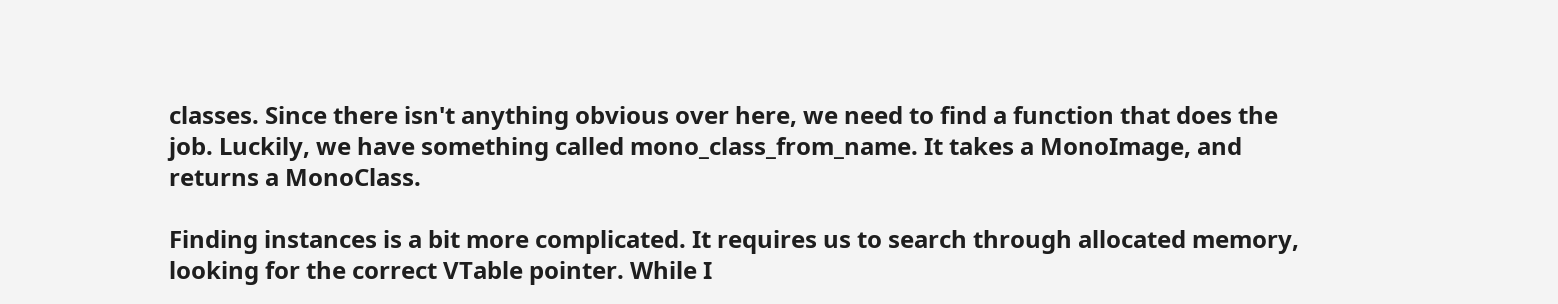classes. Since there isn't anything obvious over here, we need to find a function that does the job. Luckily, we have something called mono_class_from_name. It takes a MonoImage, and returns a MonoClass.

Finding instances is a bit more complicated. It requires us to search through allocated memory, looking for the correct VTable pointer. While I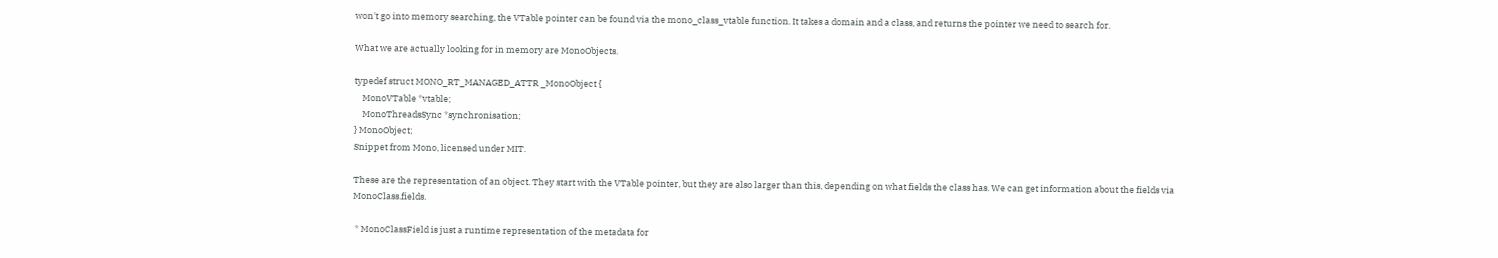won't go into memory searching, the VTable pointer can be found via the mono_class_vtable function. It takes a domain and a class, and returns the pointer we need to search for.

What we are actually looking for in memory are MonoObjects.

typedef struct MONO_RT_MANAGED_ATTR _MonoObject {
    MonoVTable *vtable;
    MonoThreadsSync *synchronisation;
} MonoObject;
Snippet from Mono, licensed under MIT.

These are the representation of an object. They start with the VTable pointer, but they are also larger than this, depending on what fields the class has. We can get information about the fields via MonoClass.fields.

 * MonoClassField is just a runtime representation of the metadata for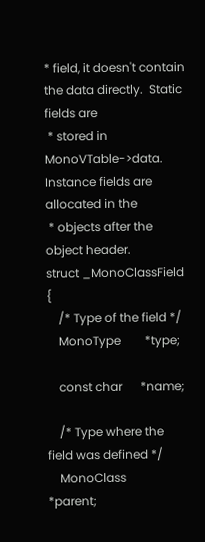* field, it doesn't contain the data directly.  Static fields are
 * stored in MonoVTable->data.  Instance fields are allocated in the
 * objects after the object header.
struct _MonoClassField {
    /* Type of the field */
    MonoType        *type;

    const char      *name;

    /* Type where the field was defined */
    MonoClass       *parent;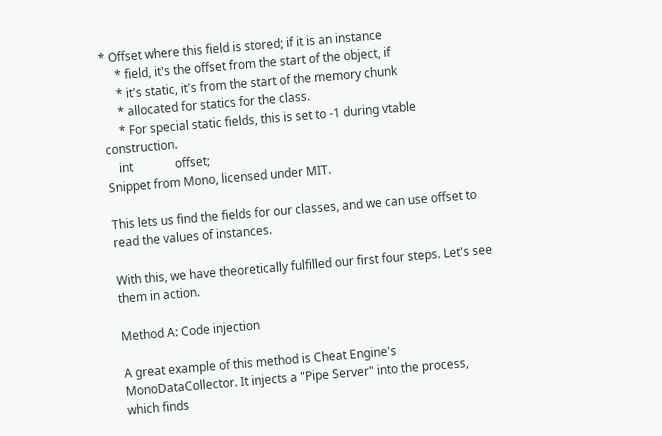* Offset where this field is stored; if it is an instance
     * field, it's the offset from the start of the object, if
     * it's static, it's from the start of the memory chunk
     * allocated for statics for the class.
     * For special static fields, this is set to -1 during vtable construction.
    int              offset;
Snippet from Mono, licensed under MIT.

This lets us find the fields for our classes, and we can use offset to read the values of instances.

With this, we have theoretically fulfilled our first four steps. Let's see them in action.

Method A: Code injection

A great example of this method is Cheat Engine's MonoDataCollector. It injects a "Pipe Server" into the process, which finds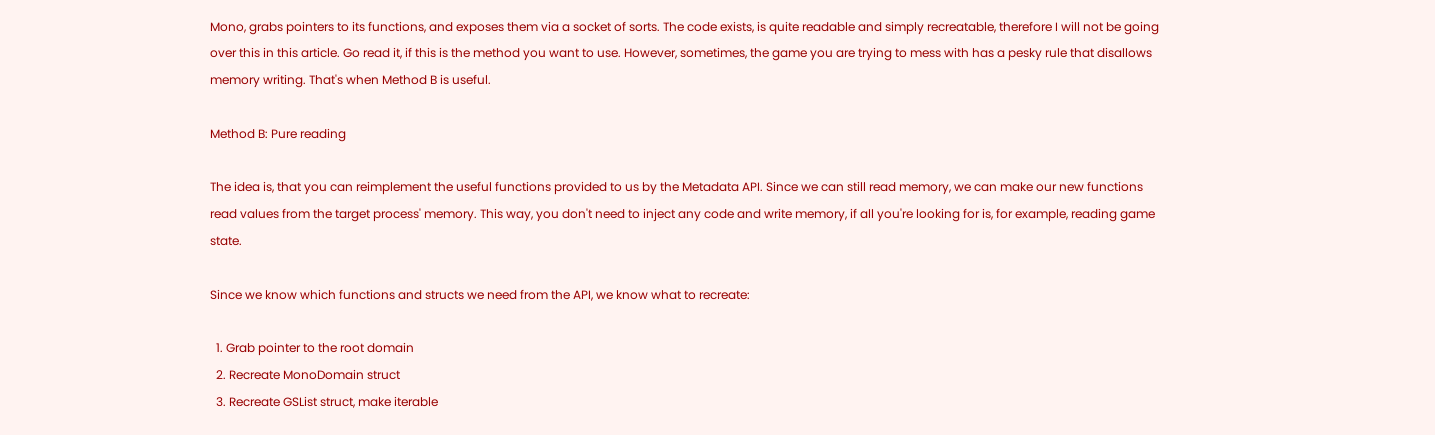Mono, grabs pointers to its functions, and exposes them via a socket of sorts. The code exists, is quite readable and simply recreatable, therefore I will not be going over this in this article. Go read it, if this is the method you want to use. However, sometimes, the game you are trying to mess with has a pesky rule that disallows memory writing. That's when Method B is useful.

Method B: Pure reading

The idea is, that you can reimplement the useful functions provided to us by the Metadata API. Since we can still read memory, we can make our new functions read values from the target process' memory. This way, you don't need to inject any code and write memory, if all you're looking for is, for example, reading game state.

Since we know which functions and structs we need from the API, we know what to recreate:

  1. Grab pointer to the root domain
  2. Recreate MonoDomain struct
  3. Recreate GSList struct, make iterable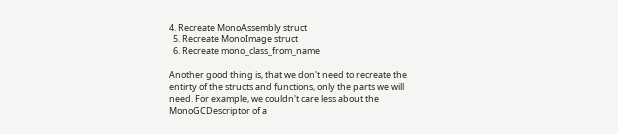4. Recreate MonoAssembly struct
  5. Recreate MonoImage struct
  6. Recreate mono_class_from_name

Another good thing is, that we don't need to recreate the entirty of the structs and functions, only the parts we will need. For example, we couldn't care less about the MonoGCDescriptor of a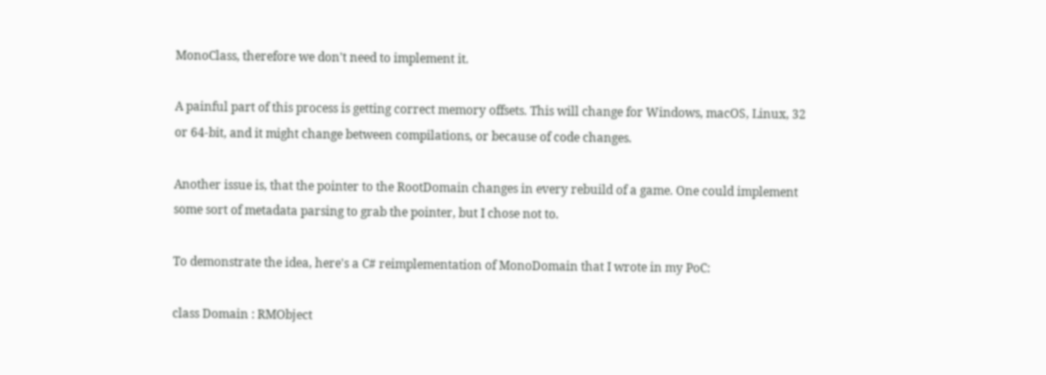MonoClass, therefore we don't need to implement it.

A painful part of this process is getting correct memory offsets. This will change for Windows, macOS, Linux, 32 or 64-bit, and it might change between compilations, or because of code changes.

Another issue is, that the pointer to the RootDomain changes in every rebuild of a game. One could implement some sort of metadata parsing to grab the pointer, but I chose not to.

To demonstrate the idea, here's a C# reimplementation of MonoDomain that I wrote in my PoC:

class Domain : RMObject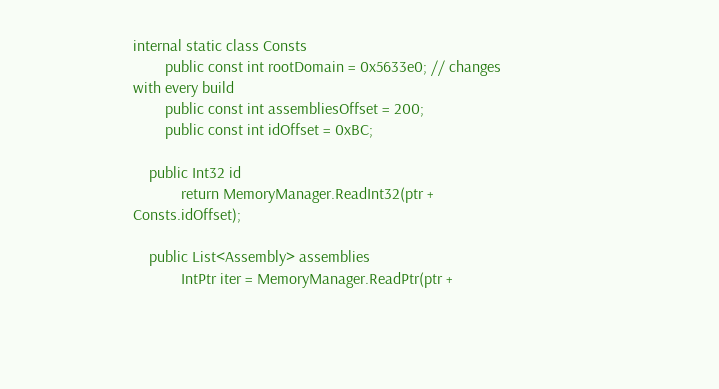internal static class Consts
        public const int rootDomain = 0x5633e0; // changes with every build
        public const int assembliesOffset = 200;
        public const int idOffset = 0xBC;

    public Int32 id
            return MemoryManager.ReadInt32(ptr + Consts.idOffset);

    public List<Assembly> assemblies
            IntPtr iter = MemoryManager.ReadPtr(ptr +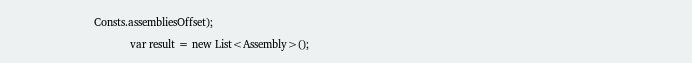Consts.assembliesOffset);
            var result = new List<Assembly>();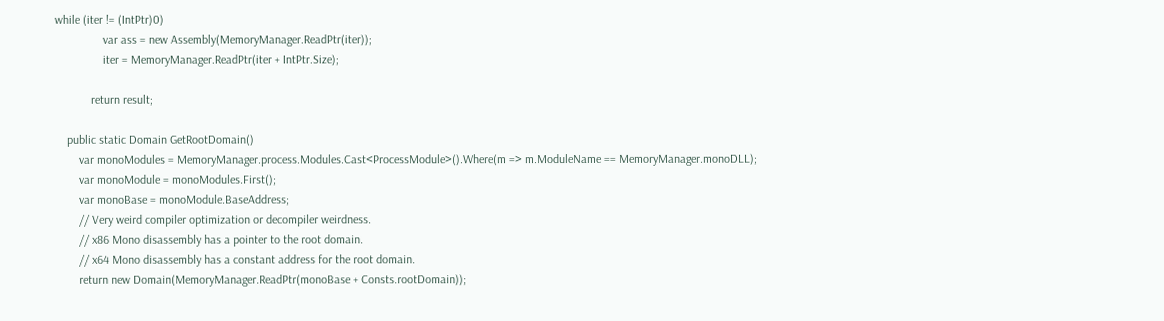while (iter != (IntPtr)0)
                var ass = new Assembly(MemoryManager.ReadPtr(iter));
                iter = MemoryManager.ReadPtr(iter + IntPtr.Size);

            return result;

    public static Domain GetRootDomain()
        var monoModules = MemoryManager.process.Modules.Cast<ProcessModule>().Where(m => m.ModuleName == MemoryManager.monoDLL);
        var monoModule = monoModules.First();
        var monoBase = monoModule.BaseAddress;
        // Very weird compiler optimization or decompiler weirdness.
        // x86 Mono disassembly has a pointer to the root domain.
        // x64 Mono disassembly has a constant address for the root domain.
        return new Domain(MemoryManager.ReadPtr(monoBase + Consts.rootDomain));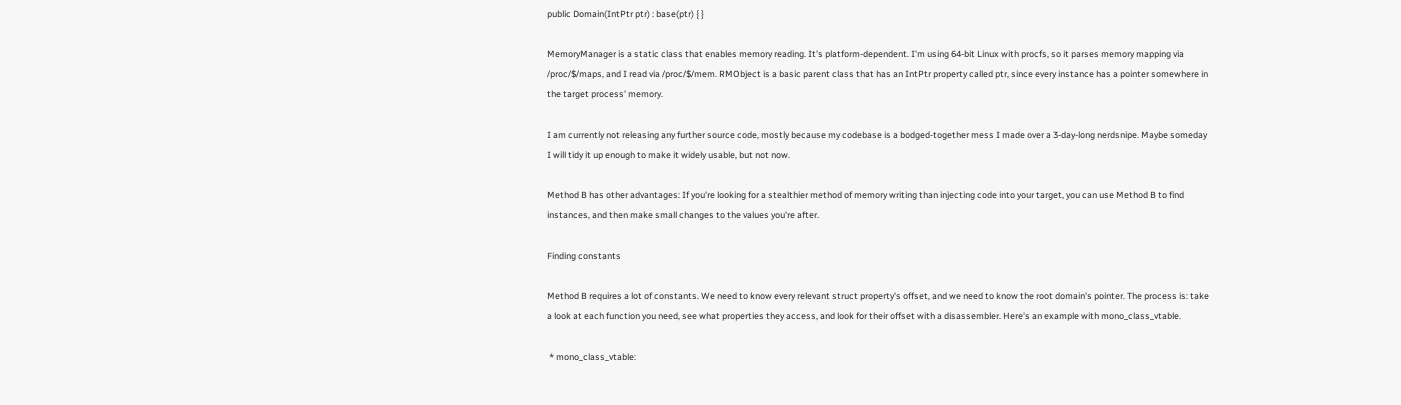public Domain(IntPtr ptr) : base(ptr) { }

MemoryManager is a static class that enables memory reading. It's platform-dependent. I'm using 64-bit Linux with procfs, so it parses memory mapping via /proc/$/maps, and I read via /proc/$/mem. RMObject is a basic parent class that has an IntPtr property called ptr, since every instance has a pointer somewhere in the target process' memory.

I am currently not releasing any further source code, mostly because my codebase is a bodged-together mess I made over a 3-day-long nerdsnipe. Maybe someday I will tidy it up enough to make it widely usable, but not now.

Method B has other advantages: If you're looking for a stealthier method of memory writing than injecting code into your target, you can use Method B to find instances, and then make small changes to the values you're after.

Finding constants

Method B requires a lot of constants. We need to know every relevant struct property's offset, and we need to know the root domain's pointer. The process is: take a look at each function you need, see what properties they access, and look for their offset with a disassembler. Here's an example with mono_class_vtable.

 * mono_class_vtable: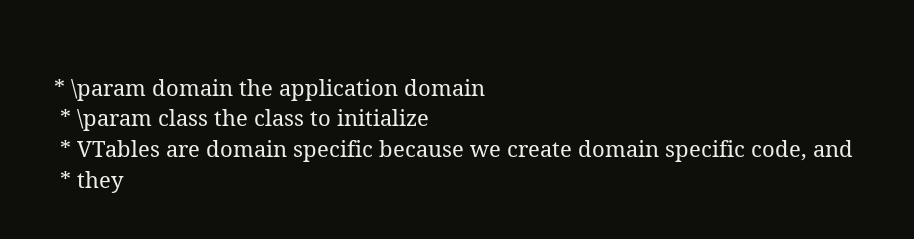* \param domain the application domain
 * \param class the class to initialize
 * VTables are domain specific because we create domain specific code, and
 * they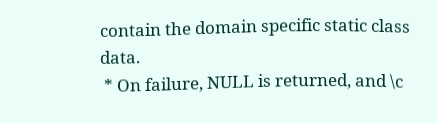contain the domain specific static class data.
 * On failure, NULL is returned, and \c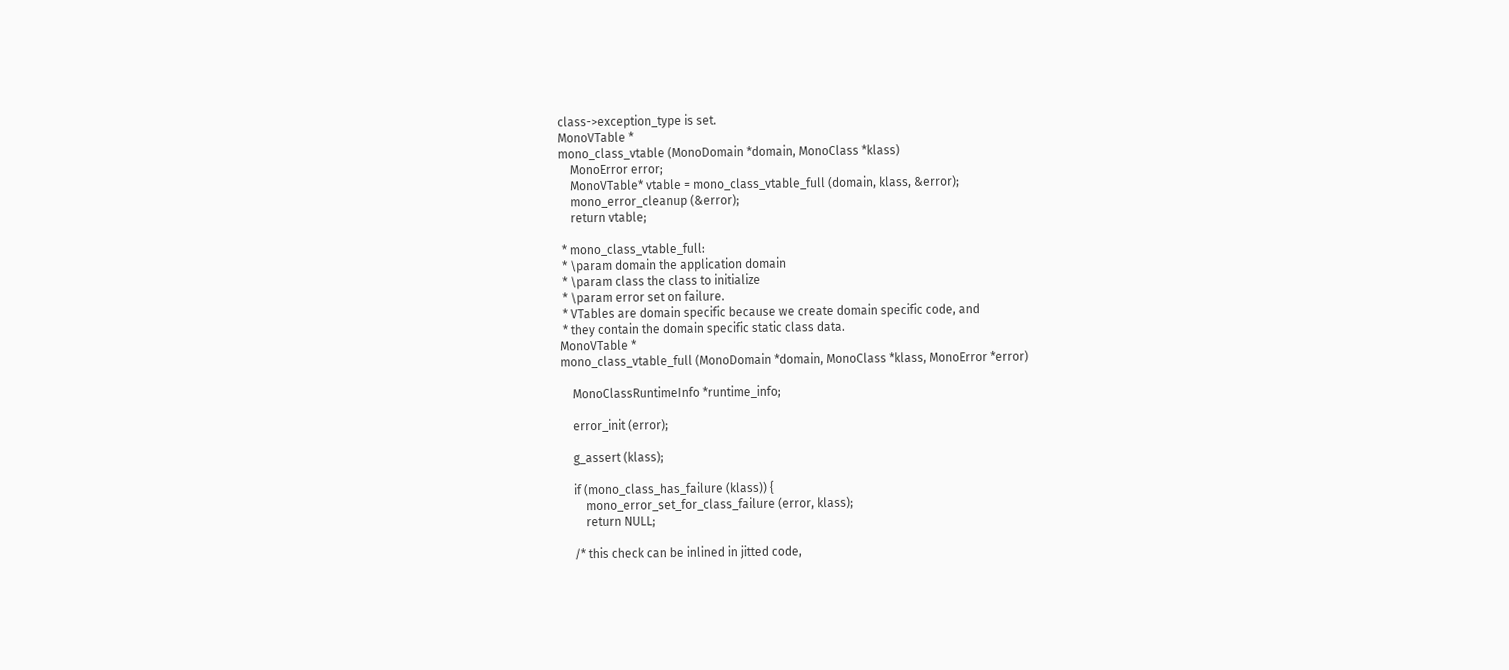class->exception_type is set.
MonoVTable *
mono_class_vtable (MonoDomain *domain, MonoClass *klass)
    MonoError error;
    MonoVTable* vtable = mono_class_vtable_full (domain, klass, &error);
    mono_error_cleanup (&error);
    return vtable;

 * mono_class_vtable_full:
 * \param domain the application domain
 * \param class the class to initialize
 * \param error set on failure.
 * VTables are domain specific because we create domain specific code, and
 * they contain the domain specific static class data.
MonoVTable *
mono_class_vtable_full (MonoDomain *domain, MonoClass *klass, MonoError *error)

    MonoClassRuntimeInfo *runtime_info;

    error_init (error);

    g_assert (klass);

    if (mono_class_has_failure (klass)) {
        mono_error_set_for_class_failure (error, klass);
        return NULL;

    /* this check can be inlined in jitted code,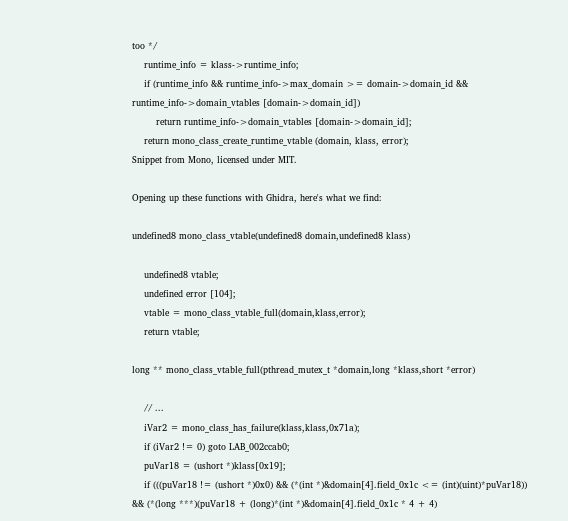too */
    runtime_info = klass->runtime_info;
    if (runtime_info && runtime_info->max_domain >= domain->domain_id && runtime_info->domain_vtables [domain->domain_id])
        return runtime_info->domain_vtables [domain->domain_id];
    return mono_class_create_runtime_vtable (domain, klass, error);
Snippet from Mono, licensed under MIT.

Opening up these functions with Ghidra, here's what we find:

undefined8 mono_class_vtable(undefined8 domain,undefined8 klass)

    undefined8 vtable;
    undefined error [104];
    vtable = mono_class_vtable_full(domain,klass,error);
    return vtable;

long ** mono_class_vtable_full(pthread_mutex_t *domain,long *klass,short *error)

    // ...
    iVar2 = mono_class_has_failure(klass,klass,0x71a);
    if (iVar2 != 0) goto LAB_002ccab0;
    puVar18 = (ushort *)klass[0x19];
    if (((puVar18 != (ushort *)0x0) && (*(int *)&domain[4].field_0x1c <= (int)(uint)*puVar18)) && (*(long ***)(puVar18 + (long)*(int *)&domain[4].field_0x1c * 4 + 4)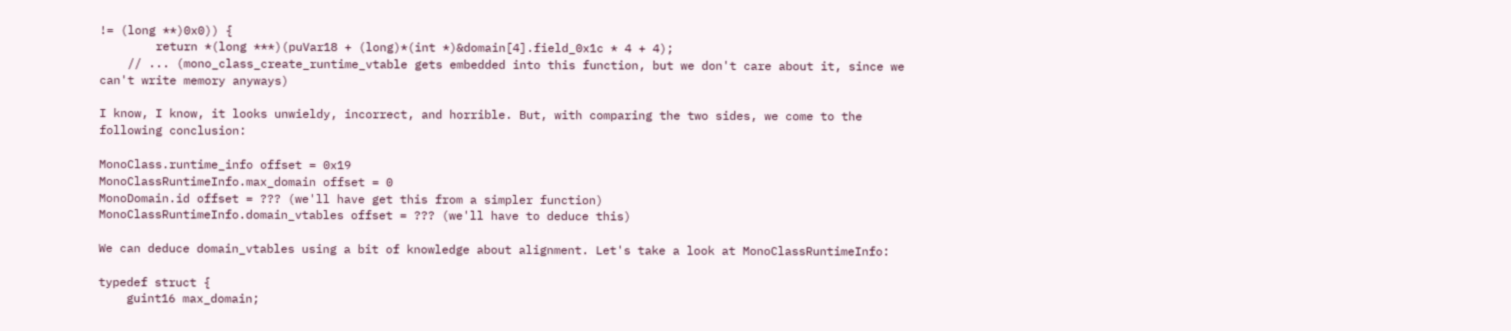!= (long **)0x0)) {
        return *(long ***)(puVar18 + (long)*(int *)&domain[4].field_0x1c * 4 + 4);
    // ... (mono_class_create_runtime_vtable gets embedded into this function, but we don't care about it, since we can't write memory anyways)

I know, I know, it looks unwieldy, incorrect, and horrible. But, with comparing the two sides, we come to the following conclusion:

MonoClass.runtime_info offset = 0x19
MonoClassRuntimeInfo.max_domain offset = 0
MonoDomain.id offset = ??? (we'll have get this from a simpler function)
MonoClassRuntimeInfo.domain_vtables offset = ??? (we'll have to deduce this)

We can deduce domain_vtables using a bit of knowledge about alignment. Let's take a look at MonoClassRuntimeInfo:

typedef struct {
    guint16 max_domain;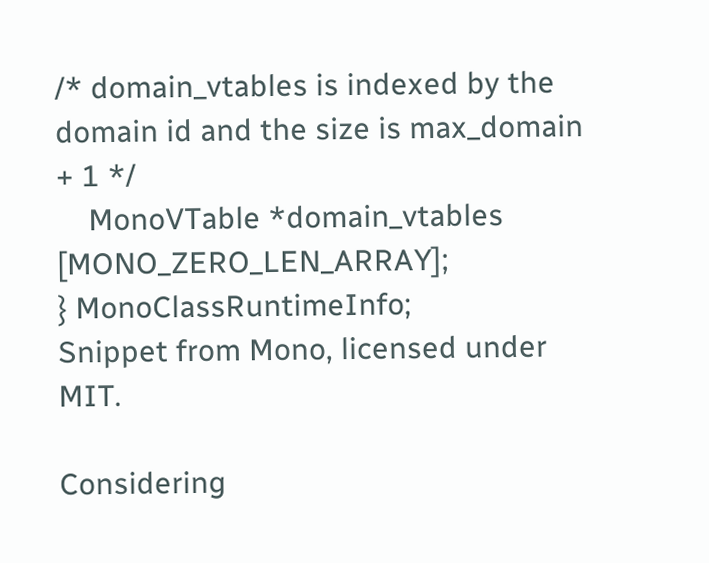/* domain_vtables is indexed by the domain id and the size is max_domain + 1 */
    MonoVTable *domain_vtables [MONO_ZERO_LEN_ARRAY];
} MonoClassRuntimeInfo;
Snippet from Mono, licensed under MIT.

Considering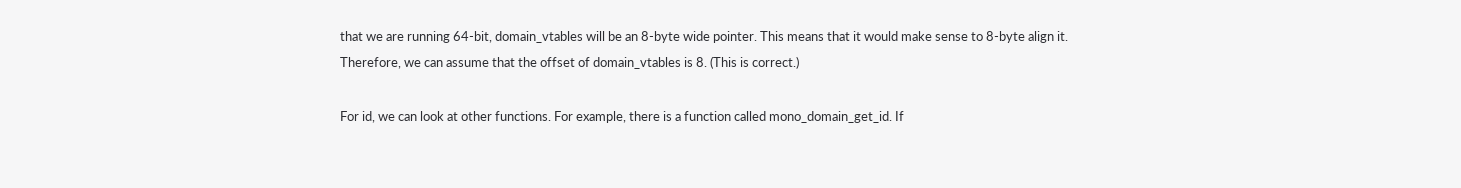that we are running 64-bit, domain_vtables will be an 8-byte wide pointer. This means that it would make sense to 8-byte align it. Therefore, we can assume that the offset of domain_vtables is 8. (This is correct.)

For id, we can look at other functions. For example, there is a function called mono_domain_get_id. If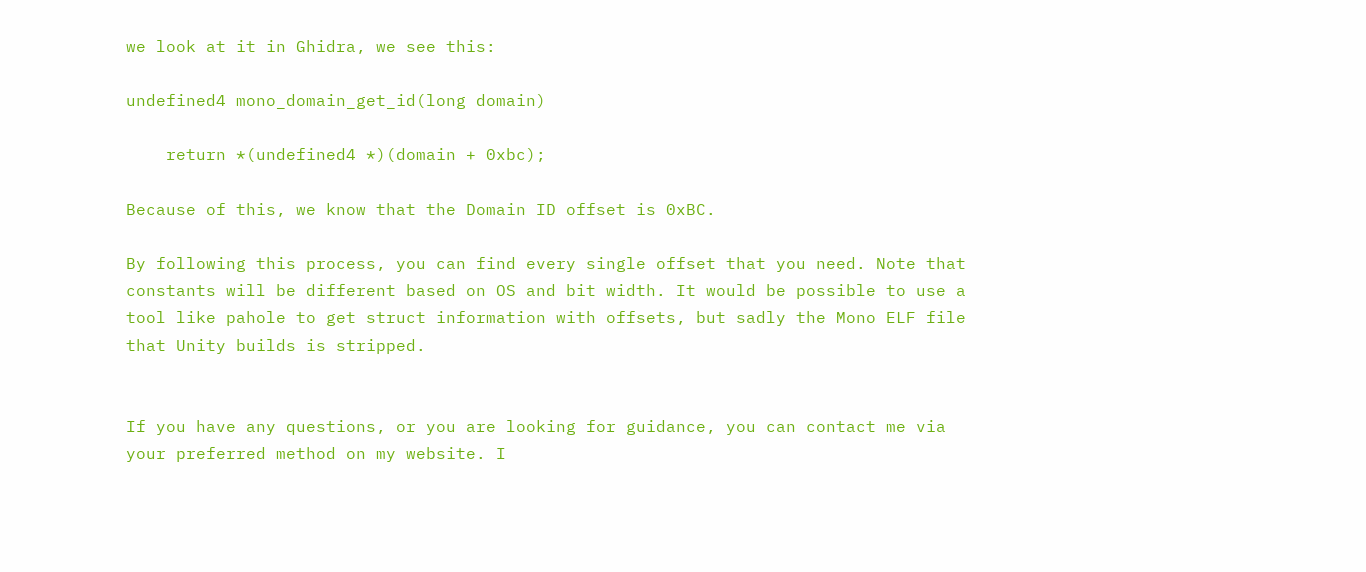we look at it in Ghidra, we see this:

undefined4 mono_domain_get_id(long domain)

    return *(undefined4 *)(domain + 0xbc);

Because of this, we know that the Domain ID offset is 0xBC.

By following this process, you can find every single offset that you need. Note that constants will be different based on OS and bit width. It would be possible to use a tool like pahole to get struct information with offsets, but sadly the Mono ELF file that Unity builds is stripped.


If you have any questions, or you are looking for guidance, you can contact me via your preferred method on my website. I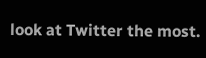look at Twitter the most.